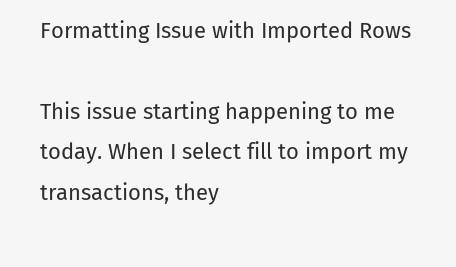Formatting Issue with Imported Rows

This issue starting happening to me today. When I select fill to import my transactions, they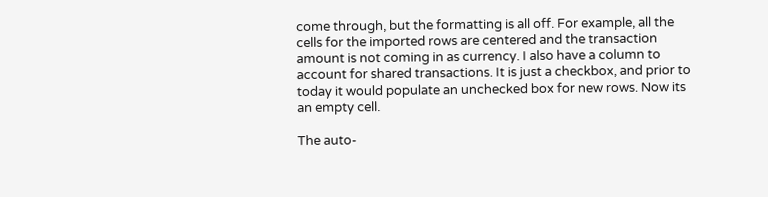come through, but the formatting is all off. For example, all the cells for the imported rows are centered and the transaction amount is not coming in as currency. I also have a column to account for shared transactions. It is just a checkbox, and prior to today it would populate an unchecked box for new rows. Now its an empty cell.

The auto-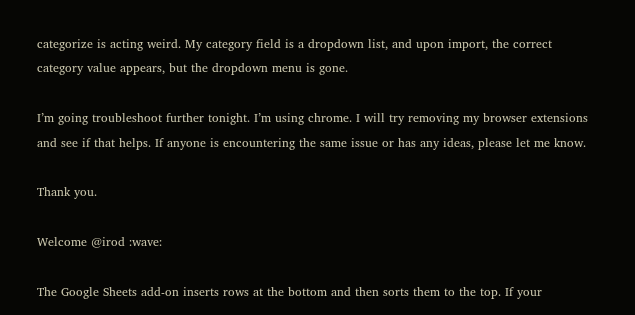categorize is acting weird. My category field is a dropdown list, and upon import, the correct category value appears, but the dropdown menu is gone.

I’m going troubleshoot further tonight. I’m using chrome. I will try removing my browser extensions and see if that helps. If anyone is encountering the same issue or has any ideas, please let me know.

Thank you.

Welcome @irod :wave:

The Google Sheets add-on inserts rows at the bottom and then sorts them to the top. If your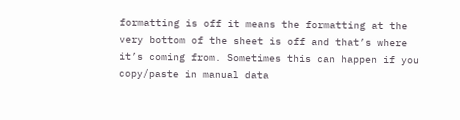formatting is off it means the formatting at the very bottom of the sheet is off and that’s where it’s coming from. Sometimes this can happen if you copy/paste in manual data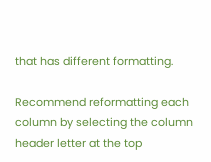that has different formatting.

Recommend reformatting each column by selecting the column header letter at the top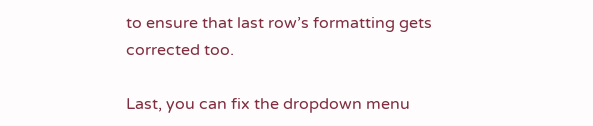to ensure that last row’s formatting gets corrected too.

Last, you can fix the dropdown menu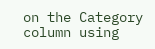on the Category column using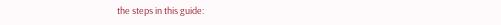the steps in this guide: